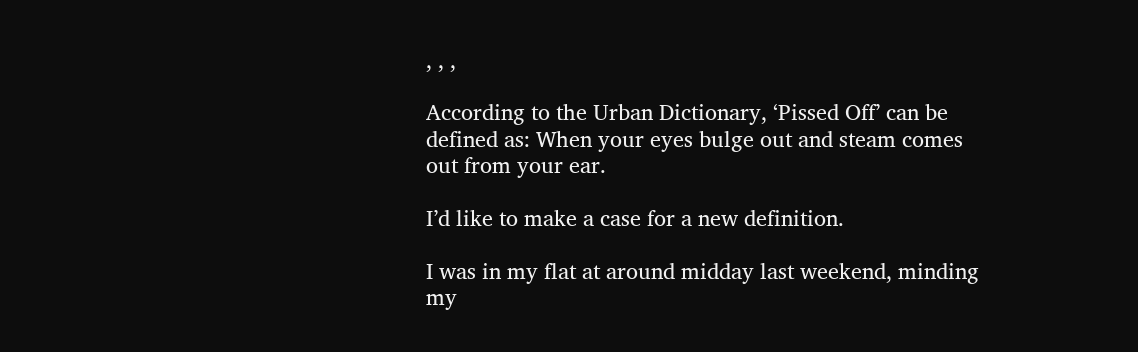, , ,

According to the Urban Dictionary, ‘Pissed Off’ can be defined as: When your eyes bulge out and steam comes out from your ear.

I’d like to make a case for a new definition.

I was in my flat at around midday last weekend, minding my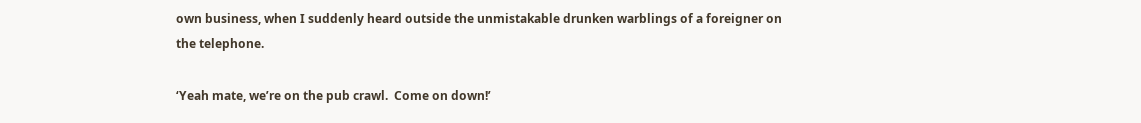own business, when I suddenly heard outside the unmistakable drunken warblings of a foreigner on the telephone.

‘Yeah mate, we’re on the pub crawl.  Come on down!’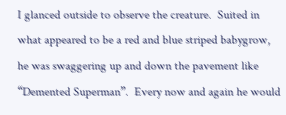I glanced outside to observe the creature.  Suited in what appeared to be a red and blue striped babygrow, he was swaggering up and down the pavement like “Demented Superman”.  Every now and again he would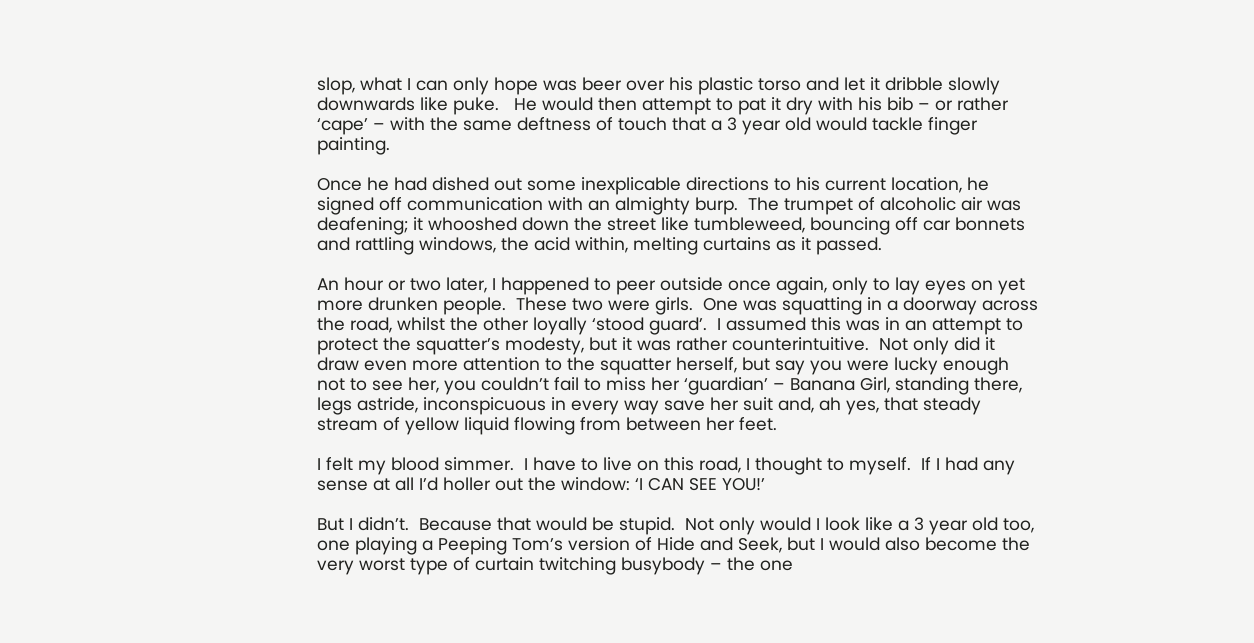slop, what I can only hope was beer over his plastic torso and let it dribble slowly downwards like puke.   He would then attempt to pat it dry with his bib – or rather ‘cape’ – with the same deftness of touch that a 3 year old would tackle finger painting.

Once he had dished out some inexplicable directions to his current location, he signed off communication with an almighty burp.  The trumpet of alcoholic air was deafening; it whooshed down the street like tumbleweed, bouncing off car bonnets and rattling windows, the acid within, melting curtains as it passed.

An hour or two later, I happened to peer outside once again, only to lay eyes on yet more drunken people.  These two were girls.  One was squatting in a doorway across the road, whilst the other loyally ‘stood guard’.  I assumed this was in an attempt to protect the squatter’s modesty, but it was rather counterintuitive.  Not only did it draw even more attention to the squatter herself, but say you were lucky enough not to see her, you couldn’t fail to miss her ‘guardian’ – Banana Girl, standing there, legs astride, inconspicuous in every way save her suit and, ah yes, that steady stream of yellow liquid flowing from between her feet.

I felt my blood simmer.  I have to live on this road, I thought to myself.  If I had any sense at all I’d holler out the window: ‘I CAN SEE YOU!’

But I didn’t.  Because that would be stupid.  Not only would I look like a 3 year old too, one playing a Peeping Tom’s version of Hide and Seek, but I would also become the very worst type of curtain twitching busybody – the one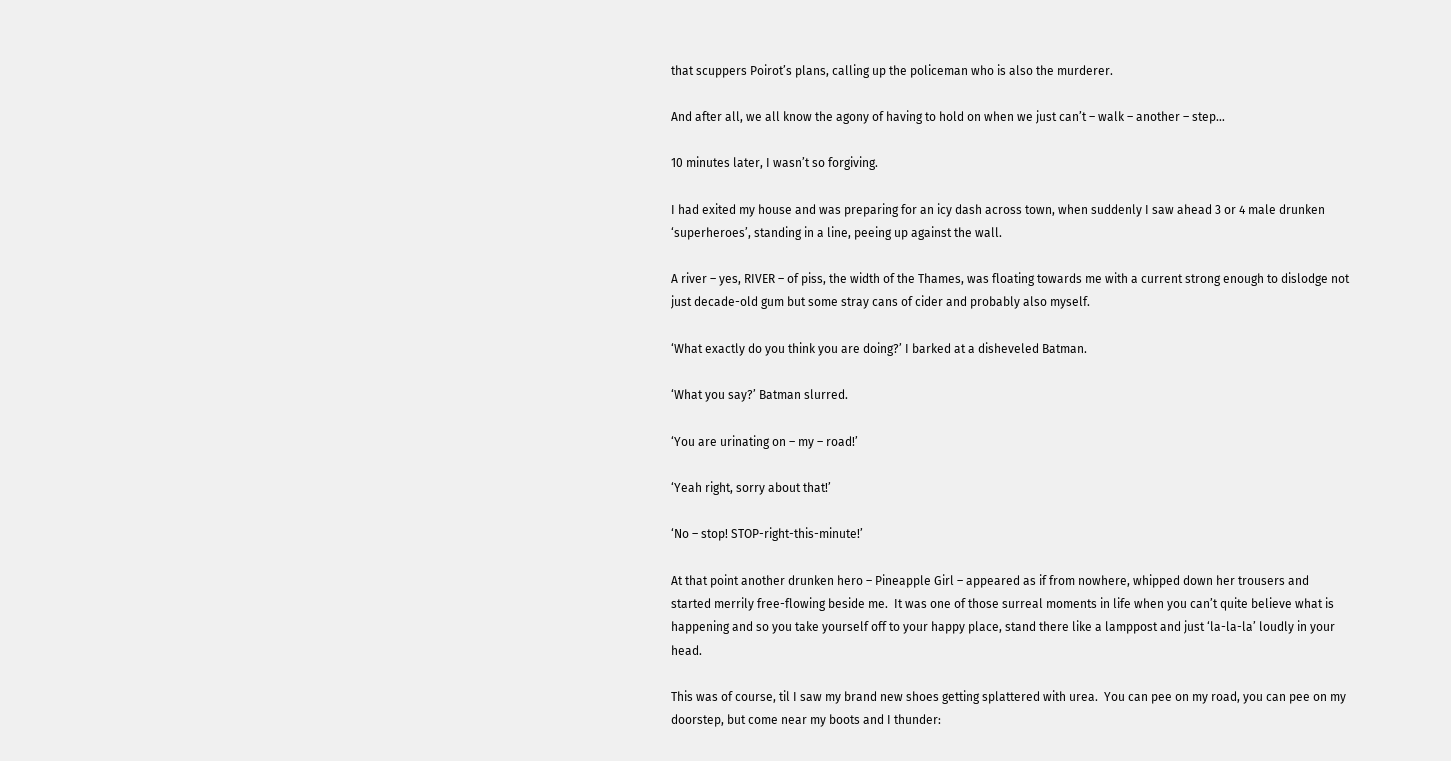that scuppers Poirot’s plans, calling up the policeman who is also the murderer.

And after all, we all know the agony of having to hold on when we just can’t – walk – another – step…

10 minutes later, I wasn’t so forgiving.

I had exited my house and was preparing for an icy dash across town, when suddenly I saw ahead 3 or 4 male drunken ‘superheroes’, standing in a line, peeing up against the wall.

A river – yes, RIVER – of piss, the width of the Thames, was floating towards me with a current strong enough to dislodge not just decade-old gum but some stray cans of cider and probably also myself.

‘What exactly do you think you are doing?’ I barked at a disheveled Batman.

‘What you say?’ Batman slurred.

‘You are urinating on – my – road!’

‘Yeah right, sorry about that!’

‘No – stop! STOP-right-this-minute!’

At that point another drunken hero – Pineapple Girl – appeared as if from nowhere, whipped down her trousers and started merrily free-flowing beside me.  It was one of those surreal moments in life when you can’t quite believe what is happening and so you take yourself off to your happy place, stand there like a lamppost and just ‘la-la-la’ loudly in your head.

This was of course, til I saw my brand new shoes getting splattered with urea.  You can pee on my road, you can pee on my doorstep, but come near my boots and I thunder: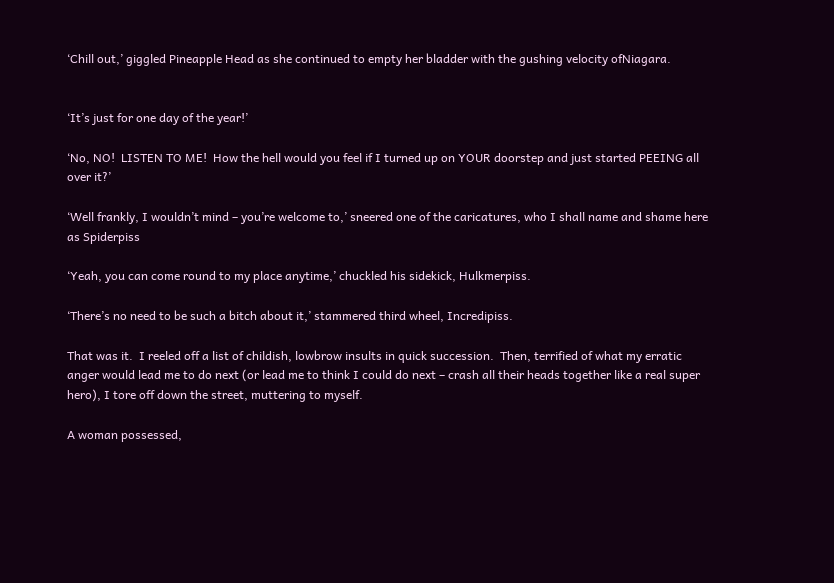‘Chill out,’ giggled Pineapple Head as she continued to empty her bladder with the gushing velocity ofNiagara.


‘It’s just for one day of the year!’

‘No, NO!  LISTEN TO ME!  How the hell would you feel if I turned up on YOUR doorstep and just started PEEING all over it?’

‘Well frankly, I wouldn’t mind – you’re welcome to,’ sneered one of the caricatures, who I shall name and shame here as Spiderpiss

‘Yeah, you can come round to my place anytime,’ chuckled his sidekick, Hulkmerpiss.

‘There’s no need to be such a bitch about it,’ stammered third wheel, Incredipiss.

That was it.  I reeled off a list of childish, lowbrow insults in quick succession.  Then, terrified of what my erratic anger would lead me to do next (or lead me to think I could do next – crash all their heads together like a real super hero), I tore off down the street, muttering to myself.

A woman possessed,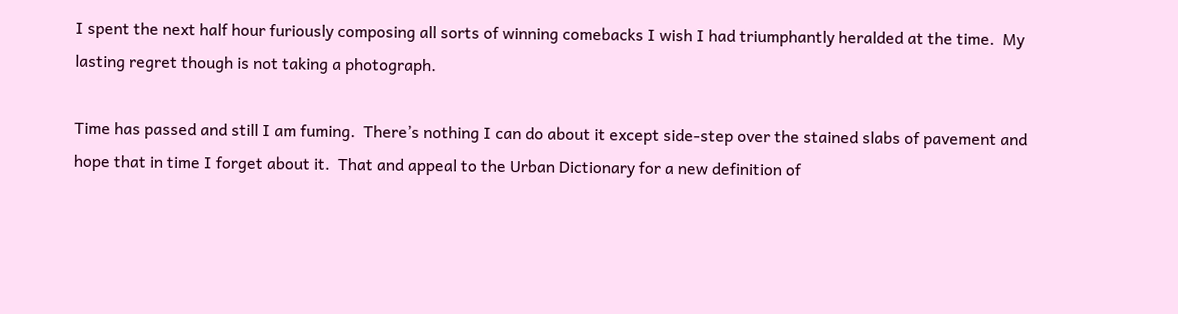I spent the next half hour furiously composing all sorts of winning comebacks I wish I had triumphantly heralded at the time.  My lasting regret though is not taking a photograph.

Time has passed and still I am fuming.  There’s nothing I can do about it except side-step over the stained slabs of pavement and hope that in time I forget about it.  That and appeal to the Urban Dictionary for a new definition of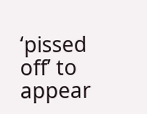‘pissed off’ to appear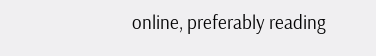online, preferably reading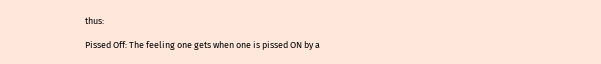thus:

Pissed Off: The feeling one gets when one is pissed ON by a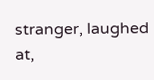stranger, laughed at,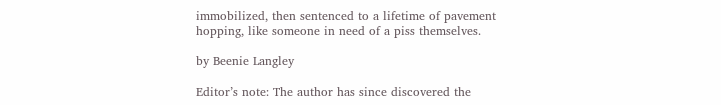immobilized, then sentenced to a lifetime of pavement hopping, like someone in need of a piss themselves.

by Beenie Langley

Editor’s note: The author has since discovered the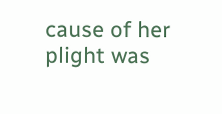cause of her plight was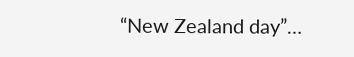“New Zealand day”…